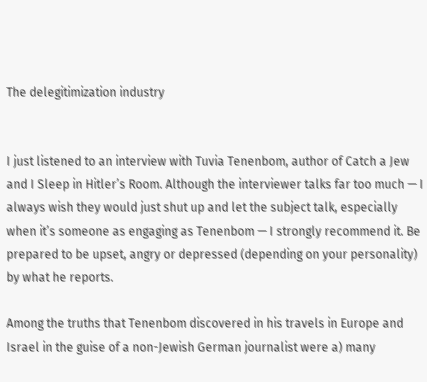The delegitimization industry


I just listened to an interview with Tuvia Tenenbom, author of Catch a Jew and I Sleep in Hitler’s Room. Although the interviewer talks far too much — I always wish they would just shut up and let the subject talk, especially when it’s someone as engaging as Tenenbom — I strongly recommend it. Be prepared to be upset, angry or depressed (depending on your personality) by what he reports.

Among the truths that Tenenbom discovered in his travels in Europe and Israel in the guise of a non-Jewish German journalist were a) many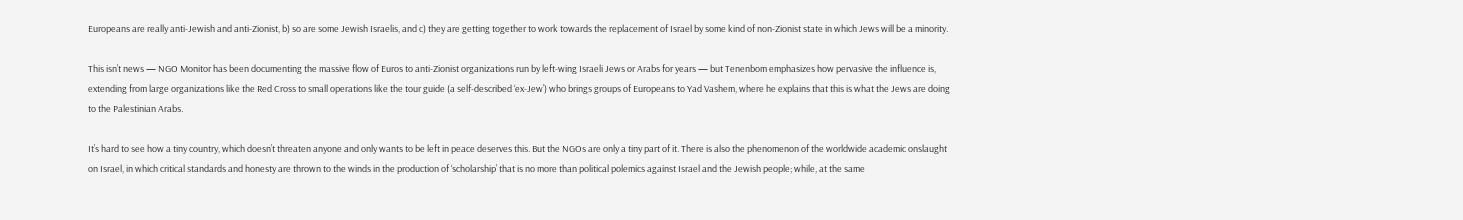Europeans are really anti-Jewish and anti-Zionist, b) so are some Jewish Israelis, and c) they are getting together to work towards the replacement of Israel by some kind of non-Zionist state in which Jews will be a minority.

This isn’t news — NGO Monitor has been documenting the massive flow of Euros to anti-Zionist organizations run by left-wing Israeli Jews or Arabs for years — but Tenenbom emphasizes how pervasive the influence is, extending from large organizations like the Red Cross to small operations like the tour guide (a self-described ‘ex-Jew’) who brings groups of Europeans to Yad Vashem, where he explains that this is what the Jews are doing to the Palestinian Arabs.

It’s hard to see how a tiny country, which doesn’t threaten anyone and only wants to be left in peace deserves this. But the NGOs are only a tiny part of it. There is also the phenomenon of the worldwide academic onslaught on Israel, in which critical standards and honesty are thrown to the winds in the production of ‘scholarship’ that is no more than political polemics against Israel and the Jewish people; while, at the same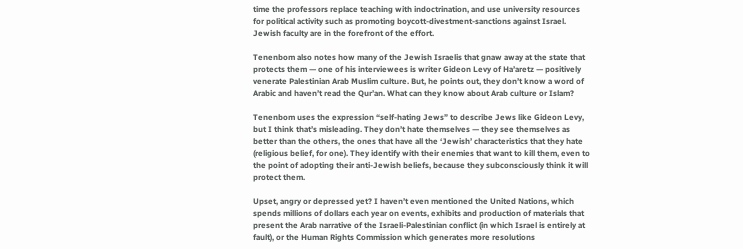time the professors replace teaching with indoctrination, and use university resources for political activity such as promoting boycott-divestment-sanctions against Israel. Jewish faculty are in the forefront of the effort.

Tenenbom also notes how many of the Jewish Israelis that gnaw away at the state that protects them — one of his interviewees is writer Gideon Levy of Ha’aretz — positively venerate Palestinian Arab Muslim culture. But, he points out, they don’t know a word of Arabic and haven’t read the Qur’an. What can they know about Arab culture or Islam?

Tenenbom uses the expression “self-hating Jews” to describe Jews like Gideon Levy, but I think that’s misleading. They don’t hate themselves — they see themselves as better than the others, the ones that have all the ‘Jewish’ characteristics that they hate (religious belief, for one). They identify with their enemies that want to kill them, even to the point of adopting their anti-Jewish beliefs, because they subconsciously think it will protect them.

Upset, angry or depressed yet? I haven’t even mentioned the United Nations, which spends millions of dollars each year on events, exhibits and production of materials that present the Arab narrative of the Israeli-Palestinian conflict (in which Israel is entirely at fault), or the Human Rights Commission which generates more resolutions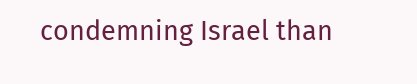condemning Israel than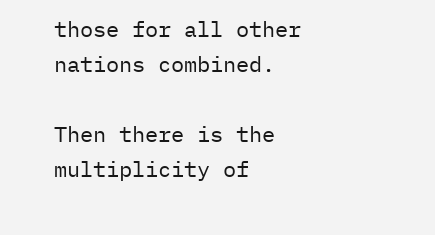those for all other nations combined.

Then there is the multiplicity of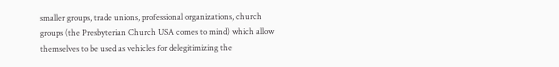smaller groups, trade unions, professional organizations, church groups (the Presbyterian Church USA comes to mind) which allow themselves to be used as vehicles for delegitimizing the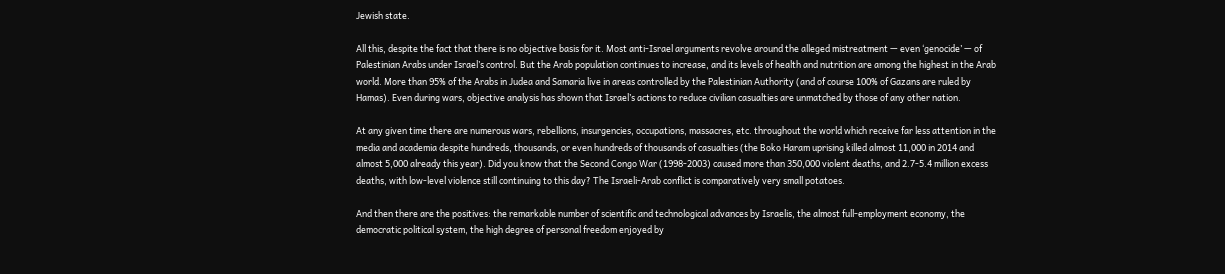Jewish state.

All this, despite the fact that there is no objective basis for it. Most anti-Israel arguments revolve around the alleged mistreatment — even ‘genocide’ — of Palestinian Arabs under Israel’s control. But the Arab population continues to increase, and its levels of health and nutrition are among the highest in the Arab world. More than 95% of the Arabs in Judea and Samaria live in areas controlled by the Palestinian Authority (and of course 100% of Gazans are ruled by Hamas). Even during wars, objective analysis has shown that Israel’s actions to reduce civilian casualties are unmatched by those of any other nation.

At any given time there are numerous wars, rebellions, insurgencies, occupations, massacres, etc. throughout the world which receive far less attention in the media and academia despite hundreds, thousands, or even hundreds of thousands of casualties (the Boko Haram uprising killed almost 11,000 in 2014 and almost 5,000 already this year). Did you know that the Second Congo War (1998-2003) caused more than 350,000 violent deaths, and 2.7-5.4 million excess deaths, with low-level violence still continuing to this day? The Israeli-Arab conflict is comparatively very small potatoes.

And then there are the positives: the remarkable number of scientific and technological advances by Israelis, the almost full-employment economy, the democratic political system, the high degree of personal freedom enjoyed by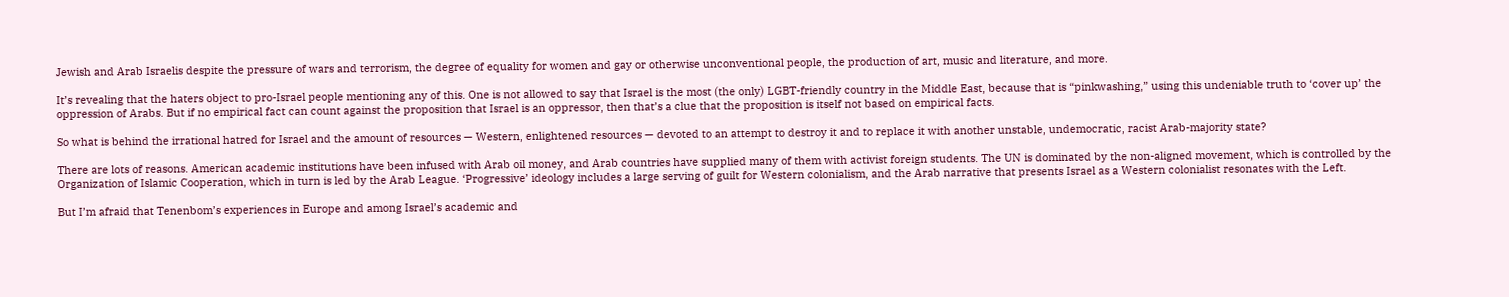Jewish and Arab Israelis despite the pressure of wars and terrorism, the degree of equality for women and gay or otherwise unconventional people, the production of art, music and literature, and more.

It’s revealing that the haters object to pro-Israel people mentioning any of this. One is not allowed to say that Israel is the most (the only) LGBT-friendly country in the Middle East, because that is “pinkwashing,” using this undeniable truth to ‘cover up’ the oppression of Arabs. But if no empirical fact can count against the proposition that Israel is an oppressor, then that’s a clue that the proposition is itself not based on empirical facts.

So what is behind the irrational hatred for Israel and the amount of resources — Western, enlightened resources — devoted to an attempt to destroy it and to replace it with another unstable, undemocratic, racist Arab-majority state?

There are lots of reasons. American academic institutions have been infused with Arab oil money, and Arab countries have supplied many of them with activist foreign students. The UN is dominated by the non-aligned movement, which is controlled by the Organization of Islamic Cooperation, which in turn is led by the Arab League. ‘Progressive’ ideology includes a large serving of guilt for Western colonialism, and the Arab narrative that presents Israel as a Western colonialist resonates with the Left.

But I’m afraid that Tenenbom’s experiences in Europe and among Israel’s academic and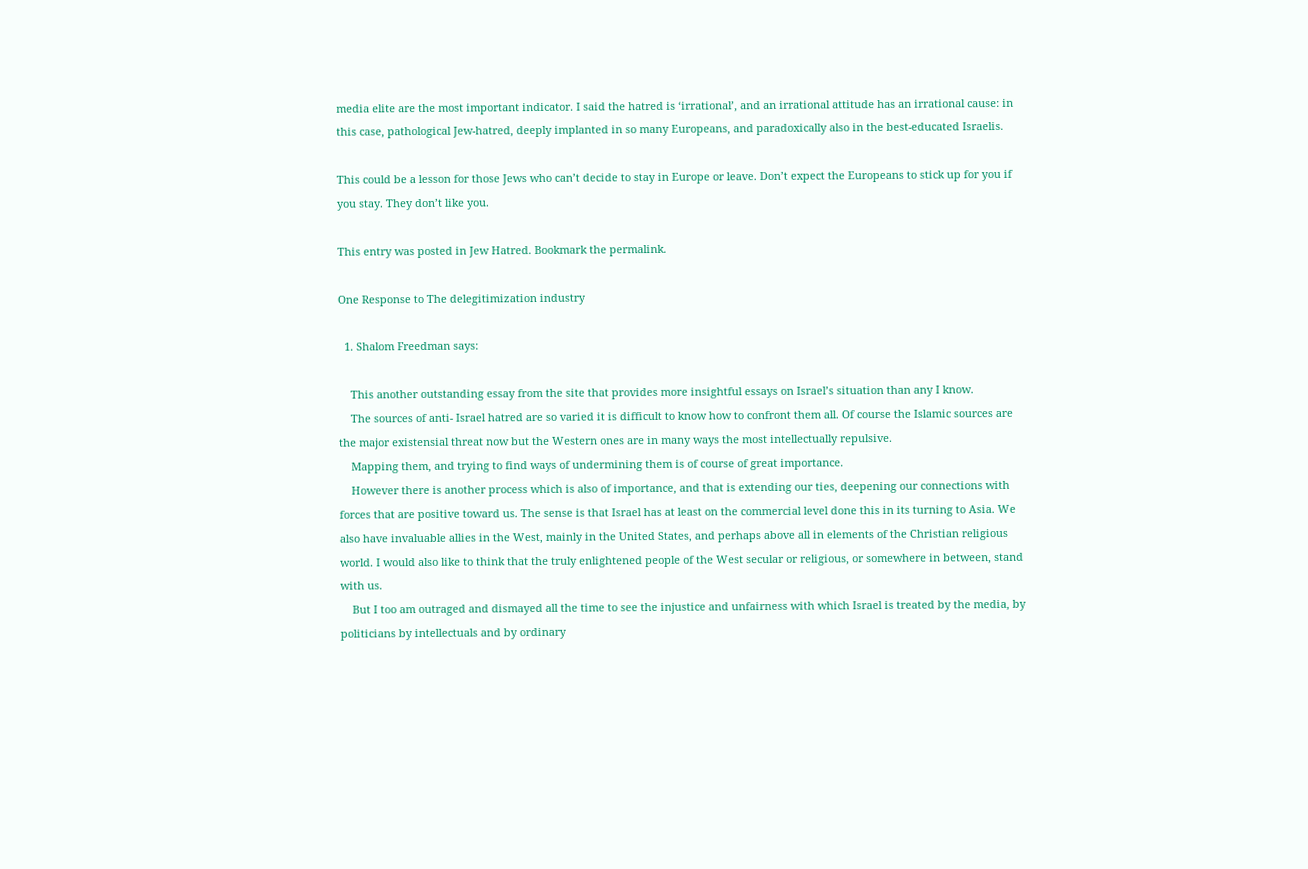media elite are the most important indicator. I said the hatred is ‘irrational’, and an irrational attitude has an irrational cause: in this case, pathological Jew-hatred, deeply implanted in so many Europeans, and paradoxically also in the best-educated Israelis.

This could be a lesson for those Jews who can’t decide to stay in Europe or leave. Don’t expect the Europeans to stick up for you if you stay. They don’t like you.

This entry was posted in Jew Hatred. Bookmark the permalink.

One Response to The delegitimization industry

  1. Shalom Freedman says:

    This another outstanding essay from the site that provides more insightful essays on Israel’s situation than any I know.
    The sources of anti- Israel hatred are so varied it is difficult to know how to confront them all. Of course the Islamic sources are the major existensial threat now but the Western ones are in many ways the most intellectually repulsive.
    Mapping them, and trying to find ways of undermining them is of course of great importance.
    However there is another process which is also of importance, and that is extending our ties, deepening our connections with forces that are positive toward us. The sense is that Israel has at least on the commercial level done this in its turning to Asia. We also have invaluable allies in the West, mainly in the United States, and perhaps above all in elements of the Christian religious world. I would also like to think that the truly enlightened people of the West secular or religious, or somewhere in between, stand with us.
    But I too am outraged and dismayed all the time to see the injustice and unfairness with which Israel is treated by the media, by politicians by intellectuals and by ordinary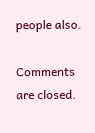people also.

Comments are closed.